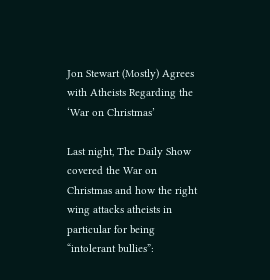Jon Stewart (Mostly) Agrees with Atheists Regarding the ‘War on Christmas’

Last night, The Daily Show covered the War on Christmas and how the right wing attacks atheists in particular for being “intolerant bullies”: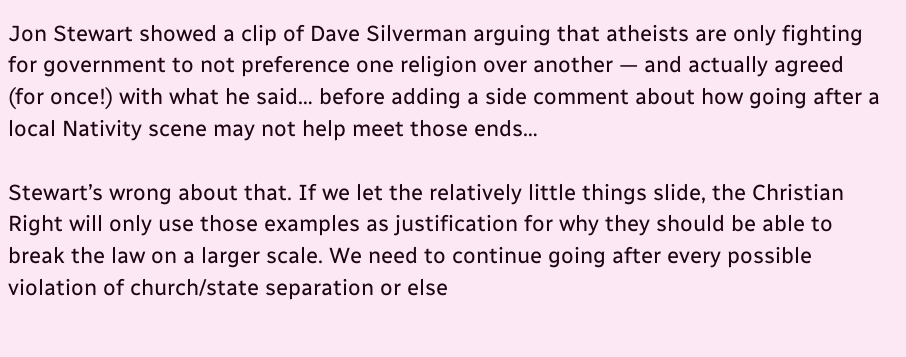Jon Stewart showed a clip of Dave Silverman arguing that atheists are only fighting for government to not preference one religion over another — and actually agreed (for once!) with what he said… before adding a side comment about how going after a local Nativity scene may not help meet those ends…

Stewart’s wrong about that. If we let the relatively little things slide, the Christian Right will only use those examples as justification for why they should be able to break the law on a larger scale. We need to continue going after every possible violation of church/state separation or else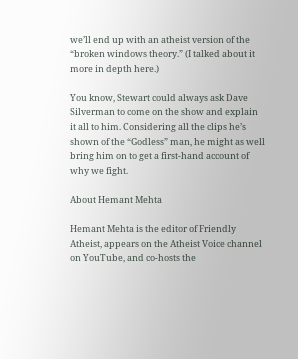we’ll end up with an atheist version of the “broken windows theory.” (I talked about it more in depth here.)

You know, Stewart could always ask Dave Silverman to come on the show and explain it all to him. Considering all the clips he’s shown of the “Godless” man, he might as well bring him on to get a first-hand account of why we fight.

About Hemant Mehta

Hemant Mehta is the editor of Friendly Atheist, appears on the Atheist Voice channel on YouTube, and co-hosts the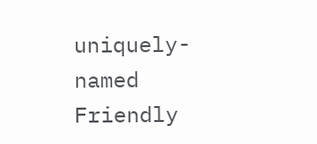uniquely-named Friendly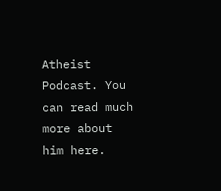Atheist Podcast. You can read much more about him here.